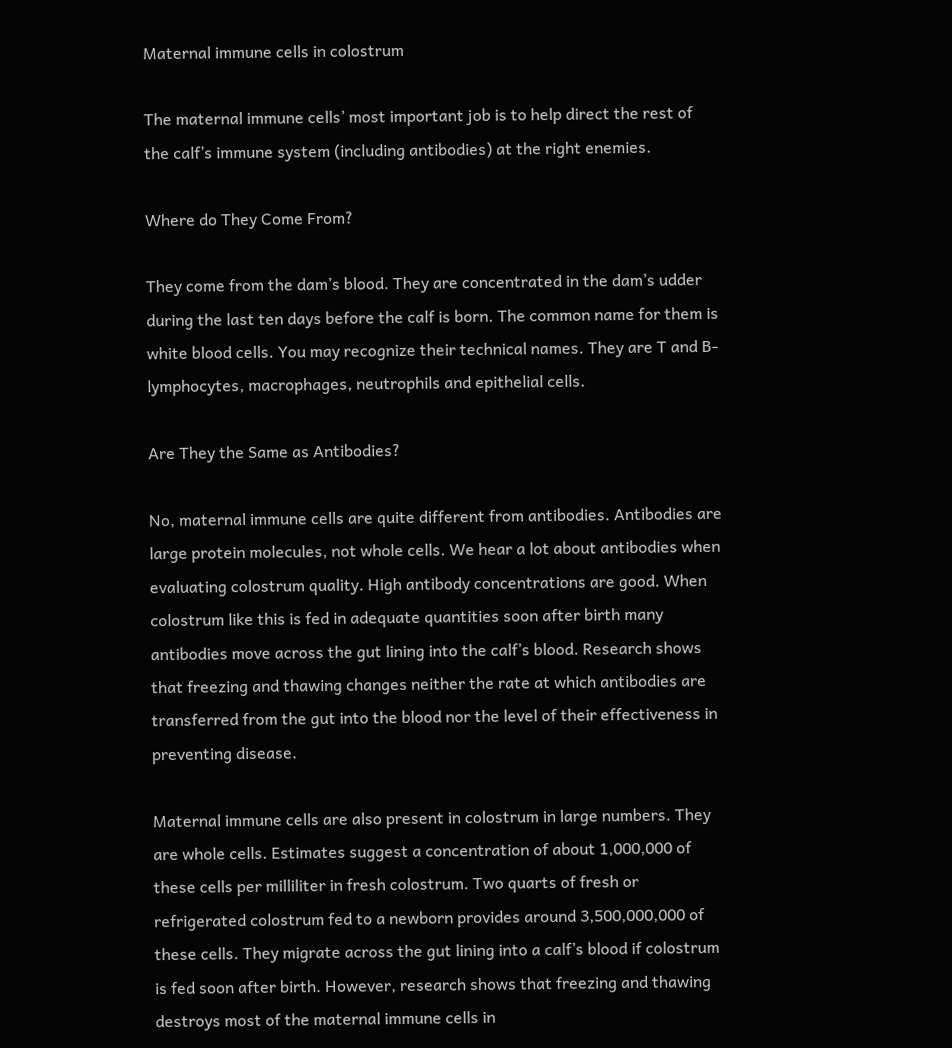Maternal immune cells in colostrum

The maternal immune cells’ most important job is to help direct the rest of the calf’s immune system (including antibodies) at the right enemies.

Where do They Come From?

They come from the dam’s blood. They are concentrated in the dam’s udder during the last ten days before the calf is born. The common name for them is white blood cells. You may recognize their technical names. They are T and B-lymphocytes, macrophages, neutrophils and epithelial cells.

Are They the Same as Antibodies?

No, maternal immune cells are quite different from antibodies. Antibodies are large protein molecules, not whole cells. We hear a lot about antibodies when evaluating colostrum quality. High antibody concentrations are good. When colostrum like this is fed in adequate quantities soon after birth many antibodies move across the gut lining into the calf’s blood. Research shows that freezing and thawing changes neither the rate at which antibodies are transferred from the gut into the blood nor the level of their effectiveness in preventing disease.

Maternal immune cells are also present in colostrum in large numbers. They are whole cells. Estimates suggest a concentration of about 1,000,000 of these cells per milliliter in fresh colostrum. Two quarts of fresh or refrigerated colostrum fed to a newborn provides around 3,500,000,000 of these cells. They migrate across the gut lining into a calf’s blood if colostrum is fed soon after birth. However, research shows that freezing and thawing destroys most of the maternal immune cells in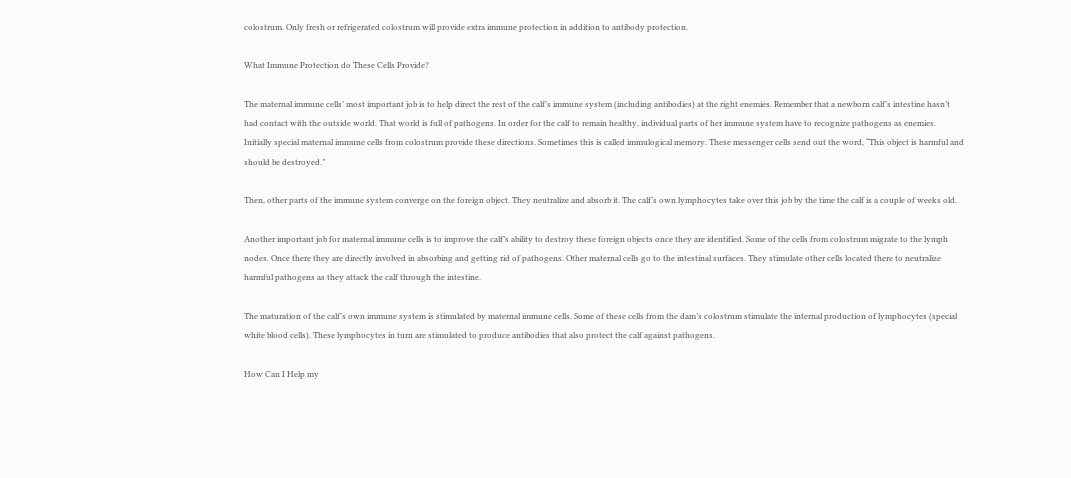colostrum. Only fresh or refrigerated colostrum will provide extra immune protection in addition to antibody protection.

What Immune Protection do These Cells Provide?

The maternal immune cells’ most important job is to help direct the rest of the calf’s immune system (including antibodies) at the right enemies. Remember that a newborn calf’s intestine hasn’t had contact with the outside world. That world is full of pathogens. In order for the calf to remain healthy, individual parts of her immune system have to recognize pathogens as enemies. Initially special maternal immune cells from colostrum provide these directions. Sometimes this is called immulogical memory. These messenger cells send out the word, “This object is harmful and should be destroyed.”

Then, other parts of the immune system converge on the foreign object. They neutralize and absorb it. The calf’s own lymphocytes take over this job by the time the calf is a couple of weeks old.

Another important job for maternal immune cells is to improve the calf’s ability to destroy these foreign objects once they are identified. Some of the cells from colostrum migrate to the lymph nodes. Once there they are directly involved in absorbing and getting rid of pathogens. Other maternal cells go to the intestinal surfaces. They stimulate other cells located there to neutralize harmful pathogens as they attack the calf through the intestine.

The maturation of the calf’s own immune system is stimulated by maternal immune cells. Some of these cells from the dam’s colostrum stimulate the internal production of lymphocytes (special white blood cells). These lymphocytes in turn are stimulated to produce antibodies that also protect the calf against pathogens.

How Can I Help my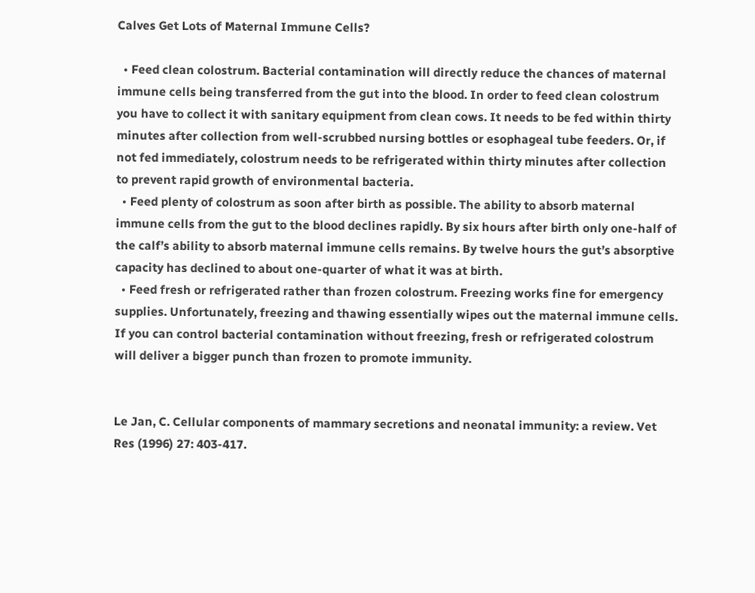Calves Get Lots of Maternal Immune Cells?

  • Feed clean colostrum. Bacterial contamination will directly reduce the chances of maternal immune cells being transferred from the gut into the blood. In order to feed clean colostrum you have to collect it with sanitary equipment from clean cows. It needs to be fed within thirty minutes after collection from well-scrubbed nursing bottles or esophageal tube feeders. Or, if not fed immediately, colostrum needs to be refrigerated within thirty minutes after collection to prevent rapid growth of environmental bacteria.
  • Feed plenty of colostrum as soon after birth as possible. The ability to absorb maternal immune cells from the gut to the blood declines rapidly. By six hours after birth only one-half of the calf’s ability to absorb maternal immune cells remains. By twelve hours the gut’s absorptive capacity has declined to about one-quarter of what it was at birth.
  • Feed fresh or refrigerated rather than frozen colostrum. Freezing works fine for emergency supplies. Unfortunately, freezing and thawing essentially wipes out the maternal immune cells. If you can control bacterial contamination without freezing, fresh or refrigerated colostrum will deliver a bigger punch than frozen to promote immunity.


Le Jan, C. Cellular components of mammary secretions and neonatal immunity: a review. Vet Res (1996) 27: 403-417.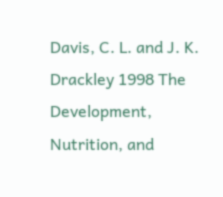Davis, C. L. and J. K. Drackley 1998 The Development, Nutrition, and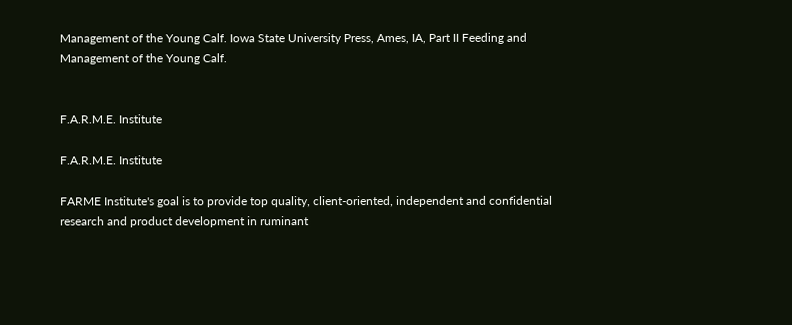Management of the Young Calf. Iowa State University Press, Ames, IA, Part II Feeding and Management of the Young Calf.


F.A.R.M.E. Institute

F.A.R.M.E. Institute

FARME Institute's goal is to provide top quality, client-oriented, independent and confidential research and product development in ruminant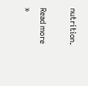nutrition.

Read more »